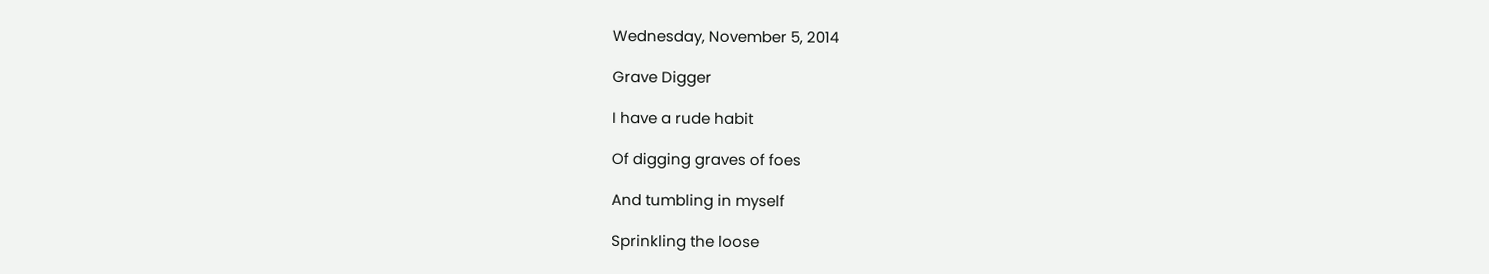Wednesday, November 5, 2014

Grave Digger

I have a rude habit

Of digging graves of foes

And tumbling in myself

Sprinkling the loose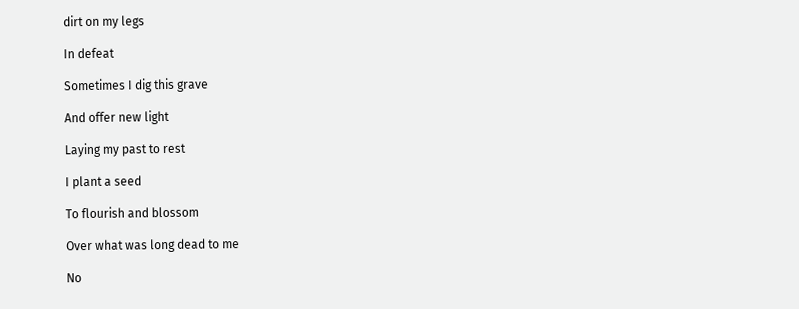dirt on my legs

In defeat

Sometimes I dig this grave

And offer new light

Laying my past to rest

I plant a seed

To flourish and blossom

Over what was long dead to me

No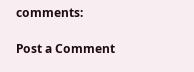comments:

Post a Comment